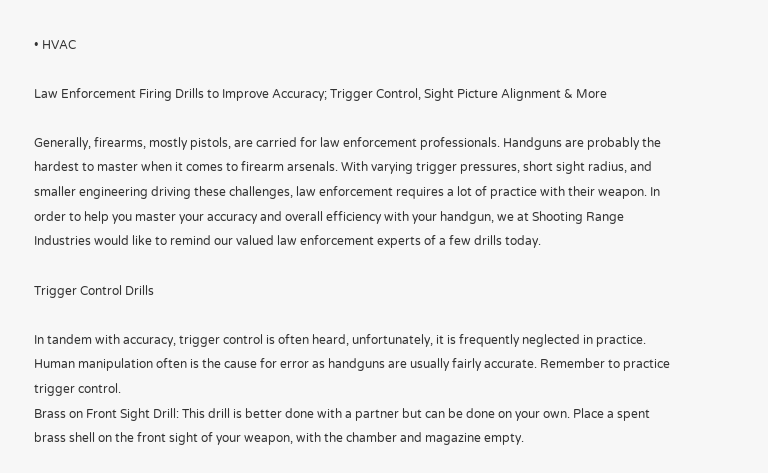• HVAC

Law Enforcement Firing Drills to Improve Accuracy; Trigger Control, Sight Picture Alignment & More

Generally, firearms, mostly pistols, are carried for law enforcement professionals. Handguns are probably the hardest to master when it comes to firearm arsenals. With varying trigger pressures, short sight radius, and smaller engineering driving these challenges, law enforcement requires a lot of practice with their weapon. In order to help you master your accuracy and overall efficiency with your handgun, we at Shooting Range Industries would like to remind our valued law enforcement experts of a few drills today.

Trigger Control Drills

In tandem with accuracy, trigger control is often heard, unfortunately, it is frequently neglected in practice. Human manipulation often is the cause for error as handguns are usually fairly accurate. Remember to practice trigger control.
Brass on Front Sight Drill: This drill is better done with a partner but can be done on your own. Place a spent brass shell on the front sight of your weapon, with the chamber and magazine empty.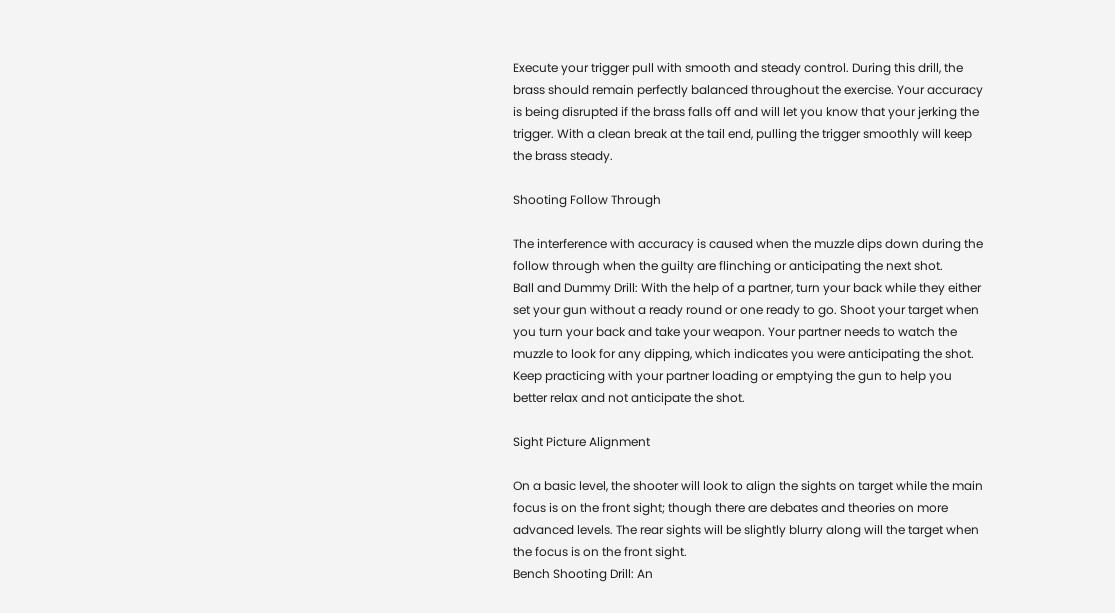Execute your trigger pull with smooth and steady control. During this drill, the brass should remain perfectly balanced throughout the exercise. Your accuracy is being disrupted if the brass falls off and will let you know that your jerking the trigger. With a clean break at the tail end, pulling the trigger smoothly will keep the brass steady.

Shooting Follow Through

The interference with accuracy is caused when the muzzle dips down during the follow through when the guilty are flinching or anticipating the next shot.
Ball and Dummy Drill: With the help of a partner, turn your back while they either set your gun without a ready round or one ready to go. Shoot your target when you turn your back and take your weapon. Your partner needs to watch the muzzle to look for any dipping, which indicates you were anticipating the shot. Keep practicing with your partner loading or emptying the gun to help you better relax and not anticipate the shot.

Sight Picture Alignment

On a basic level, the shooter will look to align the sights on target while the main focus is on the front sight; though there are debates and theories on more advanced levels. The rear sights will be slightly blurry along will the target when the focus is on the front sight.
Bench Shooting Drill: An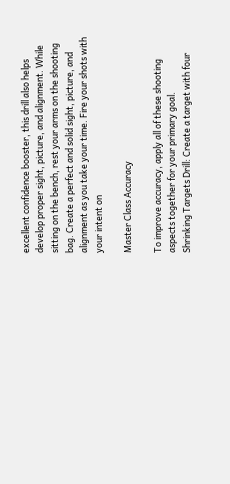excellent confidence booster, this drill also helps develop proper sight, picture, and alignment. While sitting on the bench, rest your arms on the shooting bag. Create a perfect and solid sight, picture, and alignment as you take your time. Fire your shots with your intent on

Master Class Accuracy

To improve accuracy, apply all of these shooting aspects together for your primary goal.
Shrinking Targets Drill: Create a target with four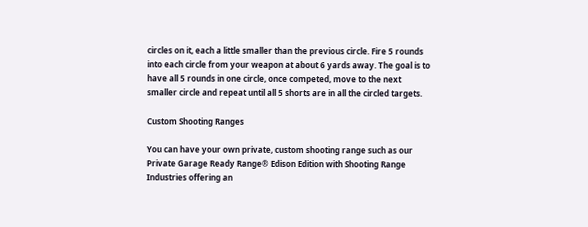circles on it, each a little smaller than the previous circle. Fire 5 rounds into each circle from your weapon at about 6 yards away. The goal is to have all 5 rounds in one circle, once competed, move to the next smaller circle and repeat until all 5 shorts are in all the circled targets.

Custom Shooting Ranges

You can have your own private, custom shooting range such as our Private Garage Ready Range® Edison Edition with Shooting Range Industries offering an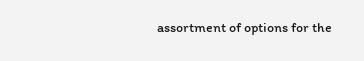assortment of options for the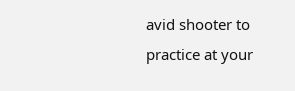avid shooter to practice at your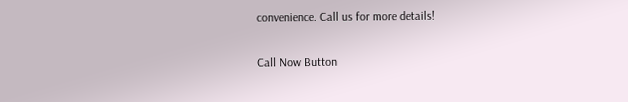convenience. Call us for more details!

Call Now Button